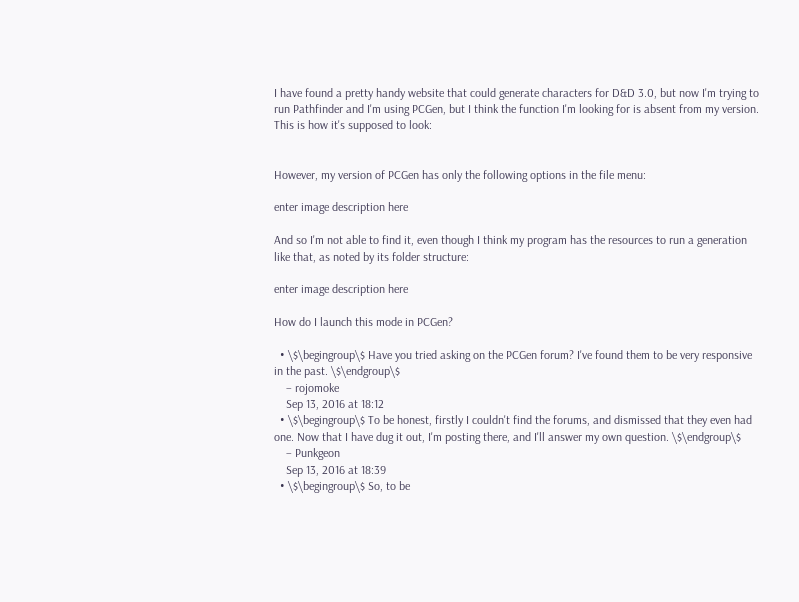I have found a pretty handy website that could generate characters for D&D 3.0, but now I'm trying to run Pathfinder and I'm using PCGen, but I think the function I'm looking for is absent from my version. This is how it's supposed to look:


However, my version of PCGen has only the following options in the file menu:

enter image description here

And so I'm not able to find it, even though I think my program has the resources to run a generation like that, as noted by its folder structure:

enter image description here

How do I launch this mode in PCGen?

  • \$\begingroup\$ Have you tried asking on the PCGen forum? I've found them to be very responsive in the past. \$\endgroup\$
    – rojomoke
    Sep 13, 2016 at 18:12
  • \$\begingroup\$ To be honest, firstly I couldn't find the forums, and dismissed that they even had one. Now that I have dug it out, I'm posting there, and I'll answer my own question. \$\endgroup\$
    – Punkgeon
    Sep 13, 2016 at 18:39
  • \$\begingroup\$ So, to be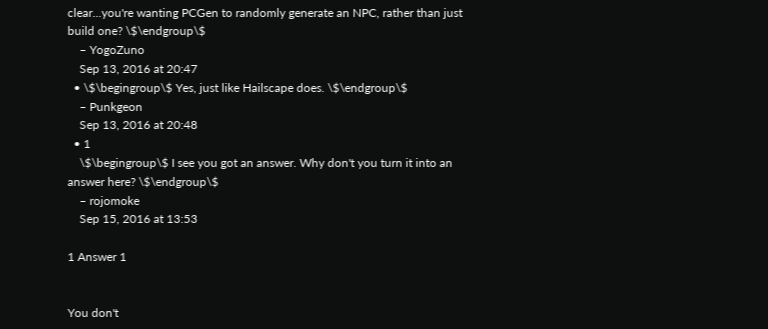clear...you're wanting PCGen to randomly generate an NPC, rather than just build one? \$\endgroup\$
    – YogoZuno
    Sep 13, 2016 at 20:47
  • \$\begingroup\$ Yes, just like Hailscape does. \$\endgroup\$
    – Punkgeon
    Sep 13, 2016 at 20:48
  • 1
    \$\begingroup\$ I see you got an answer. Why don't you turn it into an answer here? \$\endgroup\$
    – rojomoke
    Sep 15, 2016 at 13:53

1 Answer 1


You don't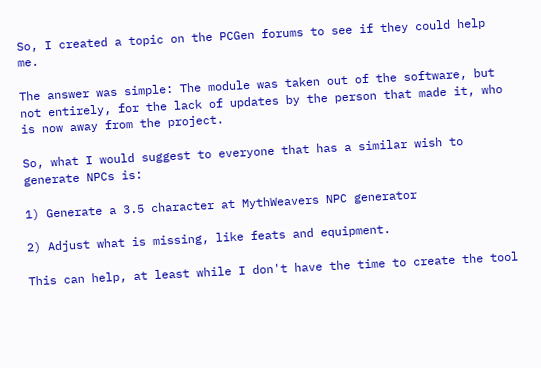So, I created a topic on the PCGen forums to see if they could help me.

The answer was simple: The module was taken out of the software, but not entirely, for the lack of updates by the person that made it, who is now away from the project.

So, what I would suggest to everyone that has a similar wish to generate NPCs is:

1) Generate a 3.5 character at MythWeavers NPC generator

2) Adjust what is missing, like feats and equipment.

This can help, at least while I don't have the time to create the tool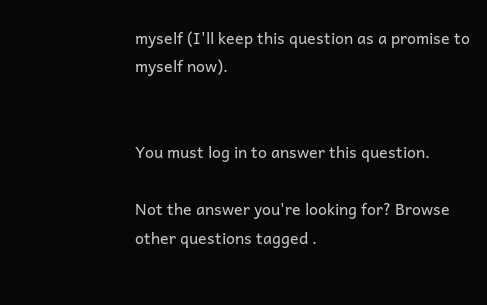myself (I'll keep this question as a promise to myself now).


You must log in to answer this question.

Not the answer you're looking for? Browse other questions tagged .